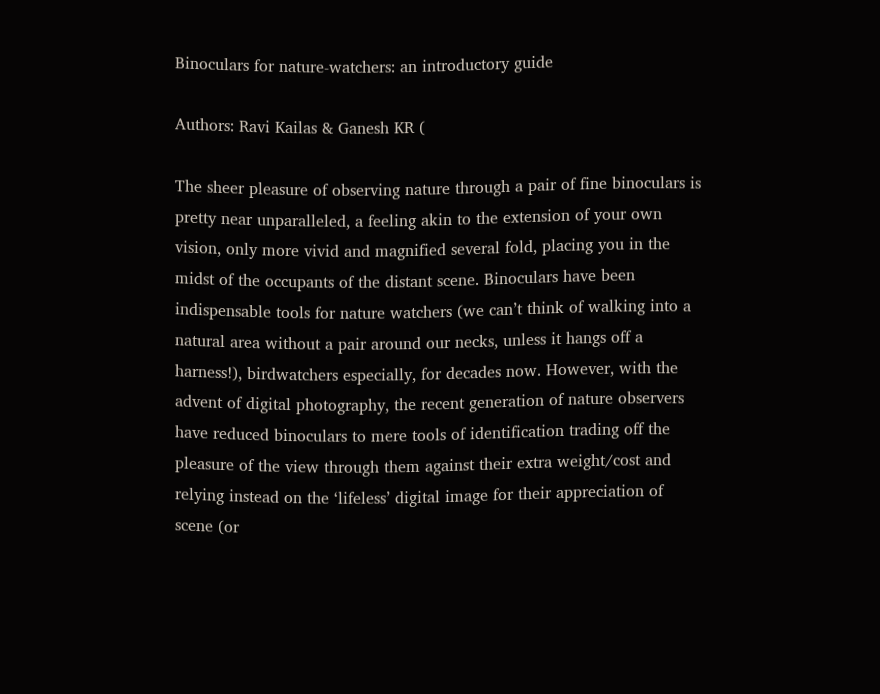Binoculars for nature-watchers: an introductory guide

Authors: Ravi Kailas & Ganesh KR (

The sheer pleasure of observing nature through a pair of fine binoculars is pretty near unparalleled, a feeling akin to the extension of your own vision, only more vivid and magnified several fold, placing you in the midst of the occupants of the distant scene. Binoculars have been indispensable tools for nature watchers (we can’t think of walking into a natural area without a pair around our necks, unless it hangs off a harness!), birdwatchers especially, for decades now. However, with the advent of digital photography, the recent generation of nature observers have reduced binoculars to mere tools of identification trading off the pleasure of the view through them against their extra weight/cost and relying instead on the ‘lifeless’ digital image for their appreciation of scene (or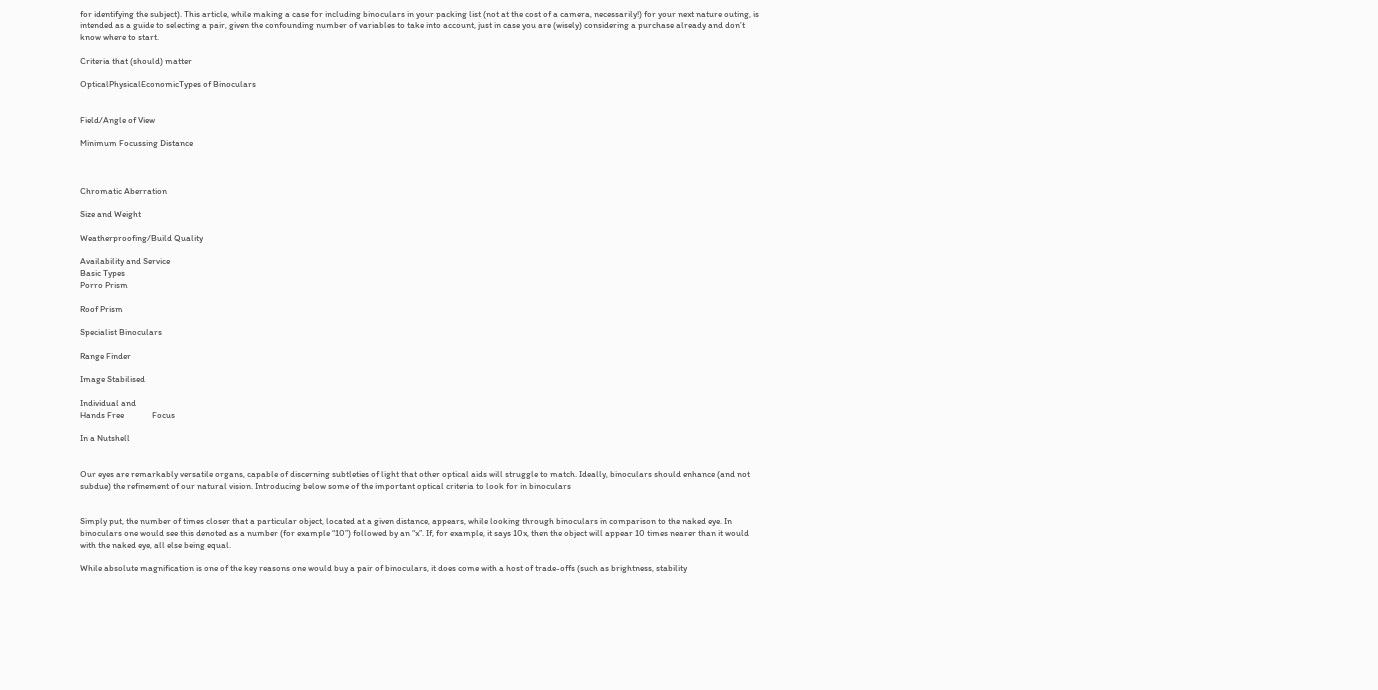for identifying the subject). This article, while making a case for including binoculars in your packing list (not at the cost of a camera, necessarily!) for your next nature outing, is intended as a guide to selecting a pair, given the confounding number of variables to take into account, just in case you are (wisely) considering a purchase already and don’t know where to start.

Criteria that (should) matter

OpticalPhysicalEconomicTypes of Binoculars


Field/Angle of View

Minimum Focussing Distance



Chromatic Aberration

Size and Weight

Weatherproofing/Build Quality

Availability and Service
Basic Types
Porro Prism

Roof Prism

Specialist Binoculars

Range Finder

Image Stabilised

Individual and
Hands Free              Focus

In a Nutshell


Our eyes are remarkably versatile organs, capable of discerning subtleties of light that other optical aids will struggle to match. Ideally, binoculars should enhance (and not subdue) the refinement of our natural vision. Introducing below some of the important optical criteria to look for in binoculars


Simply put, the number of times closer that a particular object, located at a given distance, appears, while looking through binoculars in comparison to the naked eye. In binoculars one would see this denoted as a number (for example “10”) followed by an “x”. If, for example, it says 10x, then the object will appear 10 times nearer than it would with the naked eye, all else being equal.

While absolute magnification is one of the key reasons one would buy a pair of binoculars, it does come with a host of trade-offs (such as brightness, stability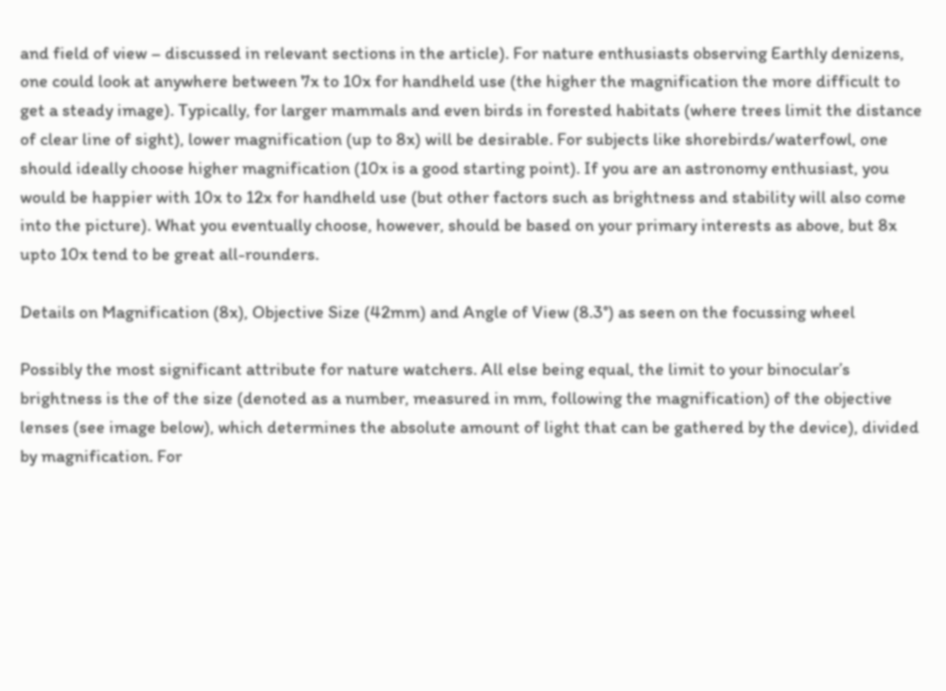and field of view – discussed in relevant sections in the article). For nature enthusiasts observing Earthly denizens, one could look at anywhere between 7x to 10x for handheld use (the higher the magnification the more difficult to get a steady image). Typically, for larger mammals and even birds in forested habitats (where trees limit the distance of clear line of sight), lower magnification (up to 8x) will be desirable. For subjects like shorebirds/waterfowl, one should ideally choose higher magnification (10x is a good starting point). If you are an astronomy enthusiast, you would be happier with 10x to 12x for handheld use (but other factors such as brightness and stability will also come into the picture). What you eventually choose, however, should be based on your primary interests as above, but 8x upto 10x tend to be great all-rounders.

Details on Magnification (8x), Objective Size (42mm) and Angle of View (8.3°) as seen on the focussing wheel

Possibly the most significant attribute for nature watchers. All else being equal, the limit to your binocular’s brightness is the of the size (denoted as a number, measured in mm, following the magnification) of the objective lenses (see image below), which determines the absolute amount of light that can be gathered by the device), divided by magnification. For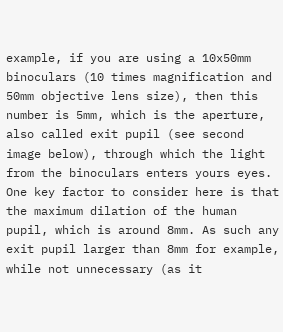example, if you are using a 10x50mm binoculars (10 times magnification and 50mm objective lens size), then this number is 5mm, which is the aperture, also called exit pupil (see second image below), through which the light from the binoculars enters yours eyes. One key factor to consider here is that the maximum dilation of the human pupil, which is around 8mm. As such any exit pupil larger than 8mm for example, while not unnecessary (as it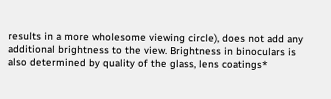results in a more wholesome viewing circle), does not add any additional brightness to the view. Brightness in binoculars is also determined by quality of the glass, lens coatings*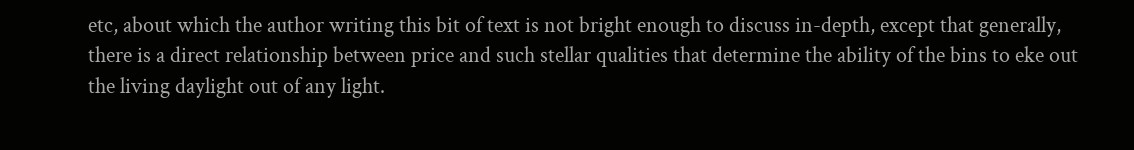etc, about which the author writing this bit of text is not bright enough to discuss in-depth, except that generally, there is a direct relationship between price and such stellar qualities that determine the ability of the bins to eke out the living daylight out of any light.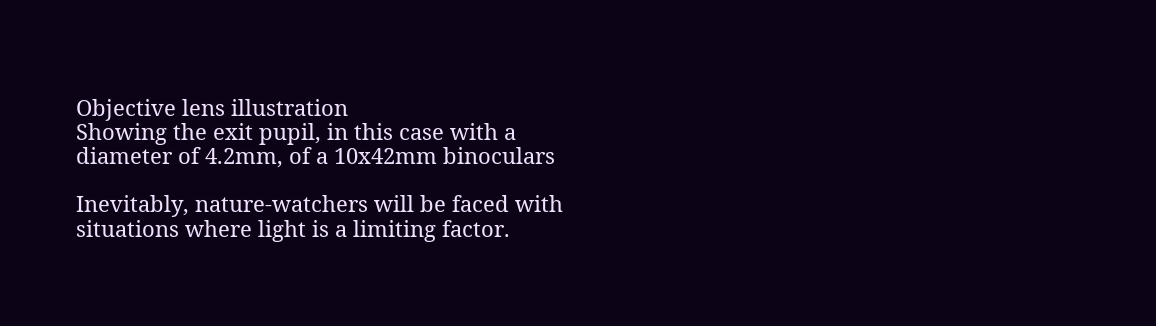Objective lens illustration
Showing the exit pupil, in this case with a diameter of 4.2mm, of a 10x42mm binoculars

Inevitably, nature-watchers will be faced with situations where light is a limiting factor.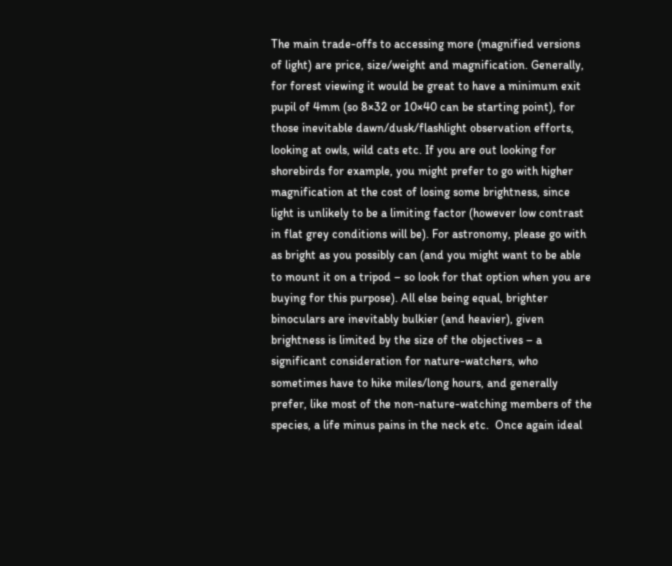The main trade-offs to accessing more (magnified versions of light) are price, size/weight and magnification. Generally, for forest viewing it would be great to have a minimum exit pupil of 4mm (so 8×32 or 10×40 can be starting point), for those inevitable dawn/dusk/flashlight observation efforts, looking at owls, wild cats etc. If you are out looking for shorebirds for example, you might prefer to go with higher magnification at the cost of losing some brightness, since light is unlikely to be a limiting factor (however low contrast in flat grey conditions will be). For astronomy, please go with as bright as you possibly can (and you might want to be able to mount it on a tripod – so look for that option when you are buying for this purpose). All else being equal, brighter binoculars are inevitably bulkier (and heavier), given brightness is limited by the size of the objectives – a significant consideration for nature-watchers, who sometimes have to hike miles/long hours, and generally prefer, like most of the non-nature-watching members of the species, a life minus pains in the neck etc.  Once again ideal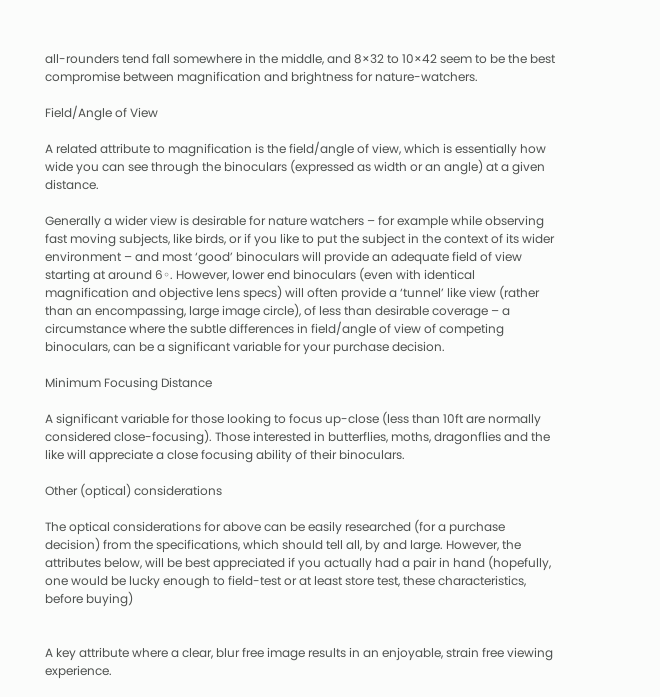all-rounders tend fall somewhere in the middle, and 8×32 to 10×42 seem to be the best compromise between magnification and brightness for nature-watchers.

Field/Angle of View

A related attribute to magnification is the field/angle of view, which is essentially how wide you can see through the binoculars (expressed as width or an angle) at a given distance.

Generally a wider view is desirable for nature watchers – for example while observing fast moving subjects, like birds, or if you like to put the subject in the context of its wider environment – and most ‘good’ binoculars will provide an adequate field of view starting at around 6◦. However, lower end binoculars (even with identical magnification and objective lens specs) will often provide a ‘tunnel’ like view (rather than an encompassing, large image circle), of less than desirable coverage – a circumstance where the subtle differences in field/angle of view of competing binoculars, can be a significant variable for your purchase decision.

Minimum Focusing Distance

A significant variable for those looking to focus up-close (less than 10ft are normally considered close-focusing). Those interested in butterflies, moths, dragonflies and the like will appreciate a close focusing ability of their binoculars.

Other (optical) considerations

The optical considerations for above can be easily researched (for a purchase decision) from the specifications, which should tell all, by and large. However, the attributes below, will be best appreciated if you actually had a pair in hand (hopefully, one would be lucky enough to field-test or at least store test, these characteristics, before buying)


A key attribute where a clear, blur free image results in an enjoyable, strain free viewing experience.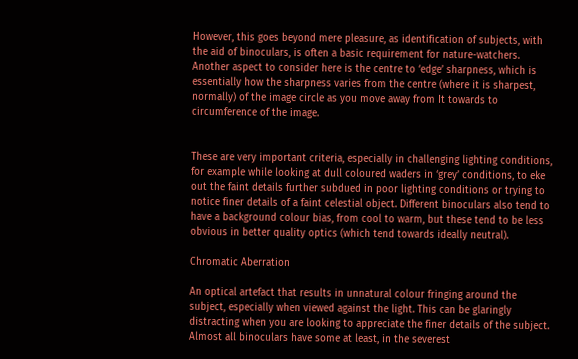However, this goes beyond mere pleasure, as identification of subjects, with the aid of binoculars, is often a basic requirement for nature-watchers.  Another aspect to consider here is the centre to ‘edge’ sharpness, which is essentially how the sharpness varies from the centre (where it is sharpest, normally) of the image circle as you move away from It towards to circumference of the image.


These are very important criteria, especially in challenging lighting conditions, for example while looking at dull coloured waders in ‘grey’ conditions, to eke out the faint details further subdued in poor lighting conditions or trying to notice finer details of a faint celestial object. Different binoculars also tend to have a background colour bias, from cool to warm, but these tend to be less obvious in better quality optics (which tend towards ideally neutral).

Chromatic Aberration

An optical artefact that results in unnatural colour fringing around the subject, especially when viewed against the light. This can be glaringly distracting when you are looking to appreciate the finer details of the subject. Almost all binoculars have some at least, in the severest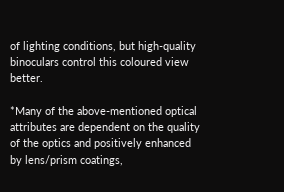of lighting conditions, but high-quality binoculars control this coloured view better.

*Many of the above-mentioned optical attributes are dependent on the quality of the optics and positively enhanced by lens/prism coatings,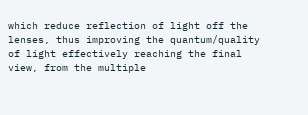which reduce reflection of light off the lenses, thus improving the quantum/quality of light effectively reaching the final view, from the multiple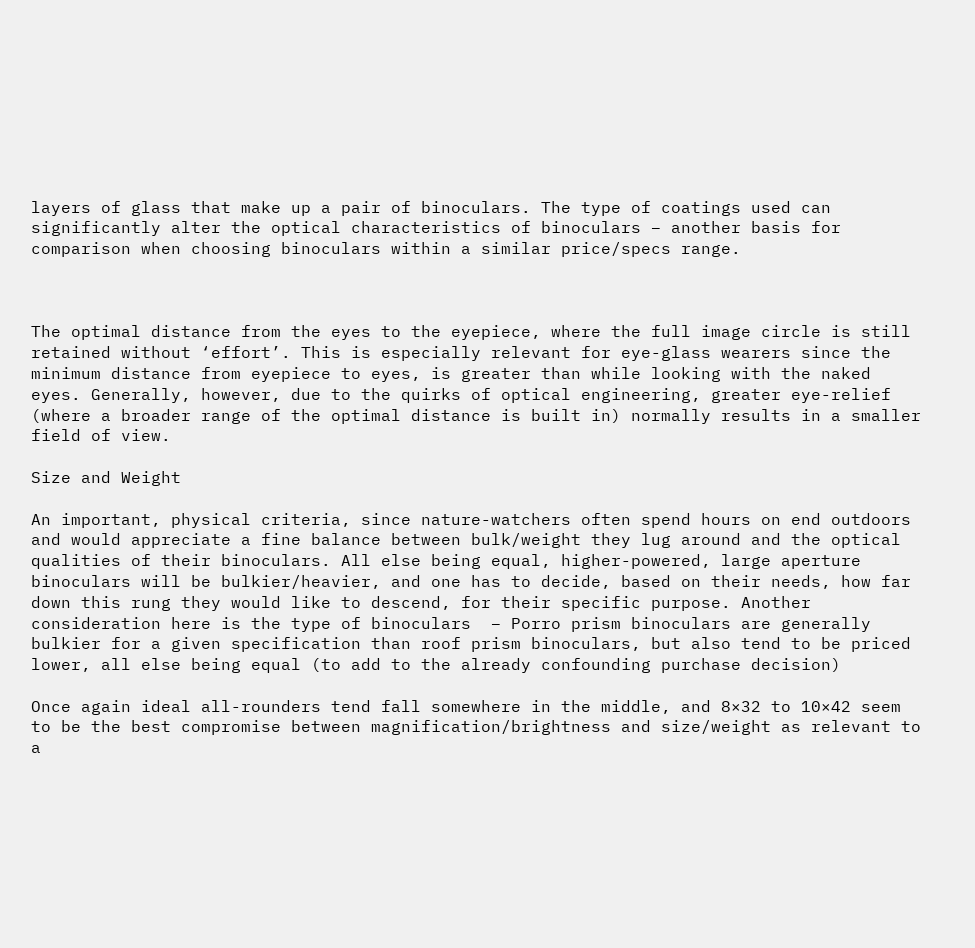layers of glass that make up a pair of binoculars. The type of coatings used can significantly alter the optical characteristics of binoculars – another basis for comparison when choosing binoculars within a similar price/specs range.



The optimal distance from the eyes to the eyepiece, where the full image circle is still retained without ‘effort’. This is especially relevant for eye-glass wearers since the minimum distance from eyepiece to eyes, is greater than while looking with the naked eyes. Generally, however, due to the quirks of optical engineering, greater eye-relief (where a broader range of the optimal distance is built in) normally results in a smaller field of view.

Size and Weight

An important, physical criteria, since nature-watchers often spend hours on end outdoors and would appreciate a fine balance between bulk/weight they lug around and the optical qualities of their binoculars. All else being equal, higher-powered, large aperture binoculars will be bulkier/heavier, and one has to decide, based on their needs, how far down this rung they would like to descend, for their specific purpose. Another consideration here is the type of binoculars  – Porro prism binoculars are generally bulkier for a given specification than roof prism binoculars, but also tend to be priced lower, all else being equal (to add to the already confounding purchase decision)

Once again ideal all-rounders tend fall somewhere in the middle, and 8×32 to 10×42 seem to be the best compromise between magnification/brightness and size/weight as relevant to a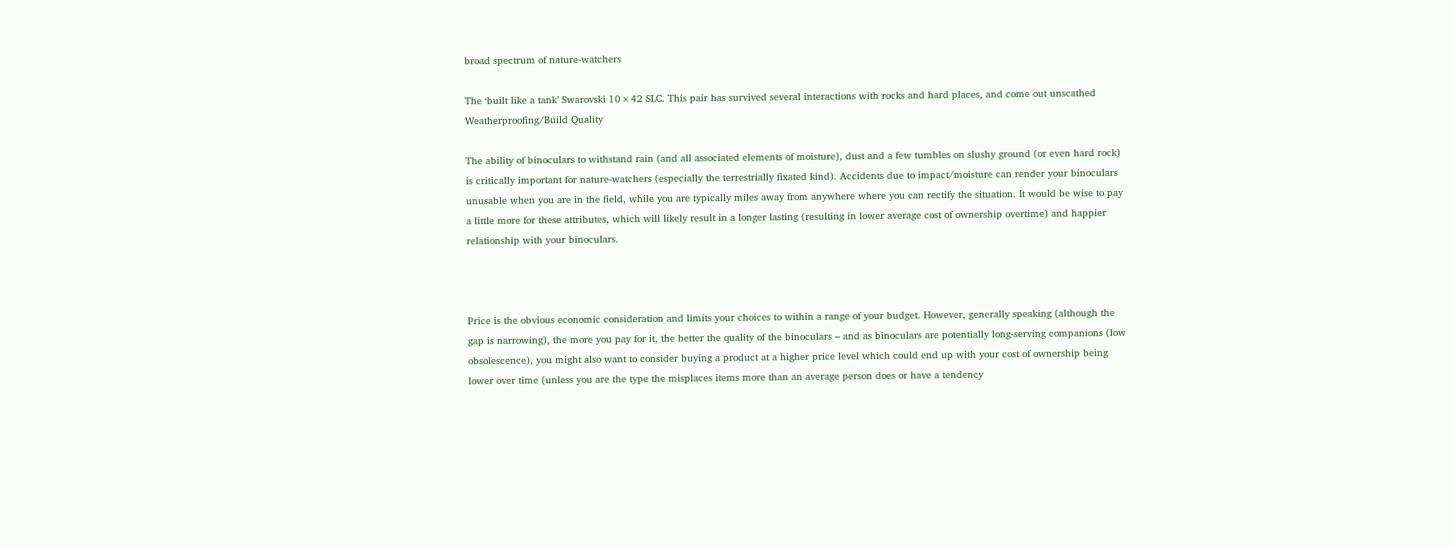broad spectrum of nature-watchers

The ‘built like a tank’ Swarovski 10×42 SLC. This pair has survived several interactions with rocks and hard places, and come out unscathed
Weatherproofing/Build Quality

The ability of binoculars to withstand rain (and all associated elements of moisture), dust and a few tumbles on slushy ground (or even hard rock) is critically important for nature-watchers (especially the terrestrially fixated kind). Accidents due to impact/moisture can render your binoculars unusable when you are in the field, while you are typically miles away from anywhere where you can rectify the situation. It would be wise to pay a little more for these attributes, which will likely result in a longer lasting (resulting in lower average cost of ownership overtime) and happier relationship with your binoculars.



Price is the obvious economic consideration and limits your choices to within a range of your budget. However, generally speaking (although the gap is narrowing), the more you pay for it, the better the quality of the binoculars – and as binoculars are potentially long-serving companions (low obsolescence), you might also want to consider buying a product at a higher price level which could end up with your cost of ownership being lower over time (unless you are the type the misplaces items more than an average person does or have a tendency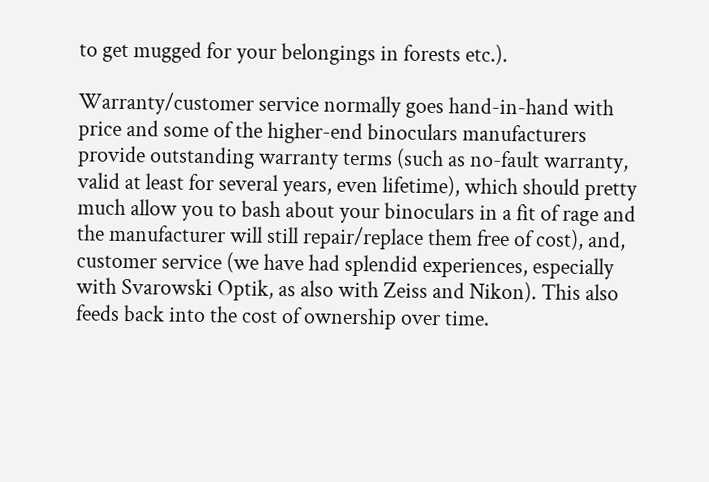to get mugged for your belongings in forests etc.).

Warranty/customer service normally goes hand-in-hand with price and some of the higher-end binoculars manufacturers provide outstanding warranty terms (such as no-fault warranty, valid at least for several years, even lifetime), which should pretty much allow you to bash about your binoculars in a fit of rage and the manufacturer will still repair/replace them free of cost), and, customer service (we have had splendid experiences, especially with Svarowski Optik, as also with Zeiss and Nikon). This also feeds back into the cost of ownership over time.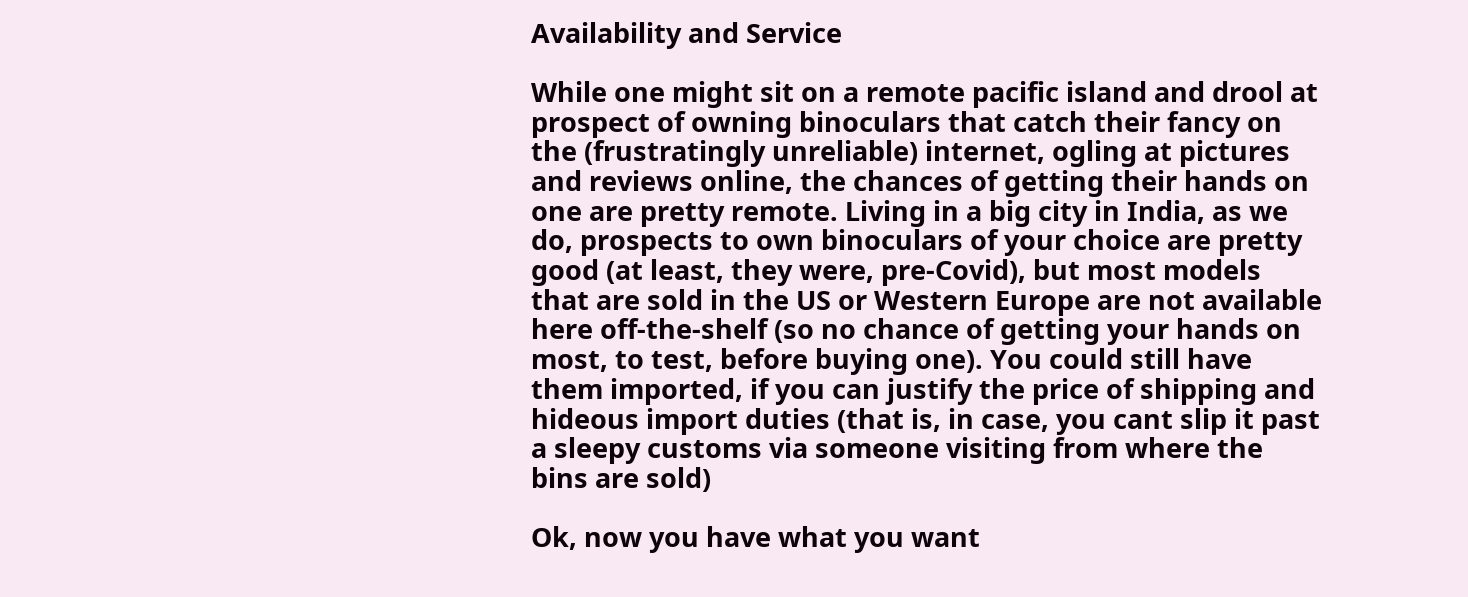Availability and Service

While one might sit on a remote pacific island and drool at prospect of owning binoculars that catch their fancy on the (frustratingly unreliable) internet, ogling at pictures and reviews online, the chances of getting their hands on one are pretty remote. Living in a big city in India, as we do, prospects to own binoculars of your choice are pretty good (at least, they were, pre-Covid), but most models that are sold in the US or Western Europe are not available here off-the-shelf (so no chance of getting your hands on most, to test, before buying one). You could still have them imported, if you can justify the price of shipping and hideous import duties (that is, in case, you cant slip it past a sleepy customs via someone visiting from where the bins are sold)

Ok, now you have what you want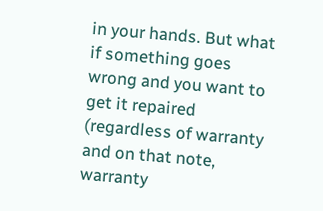in your hands. But what if something goes wrong and you want to get it repaired (regardless of warranty and on that note, warranty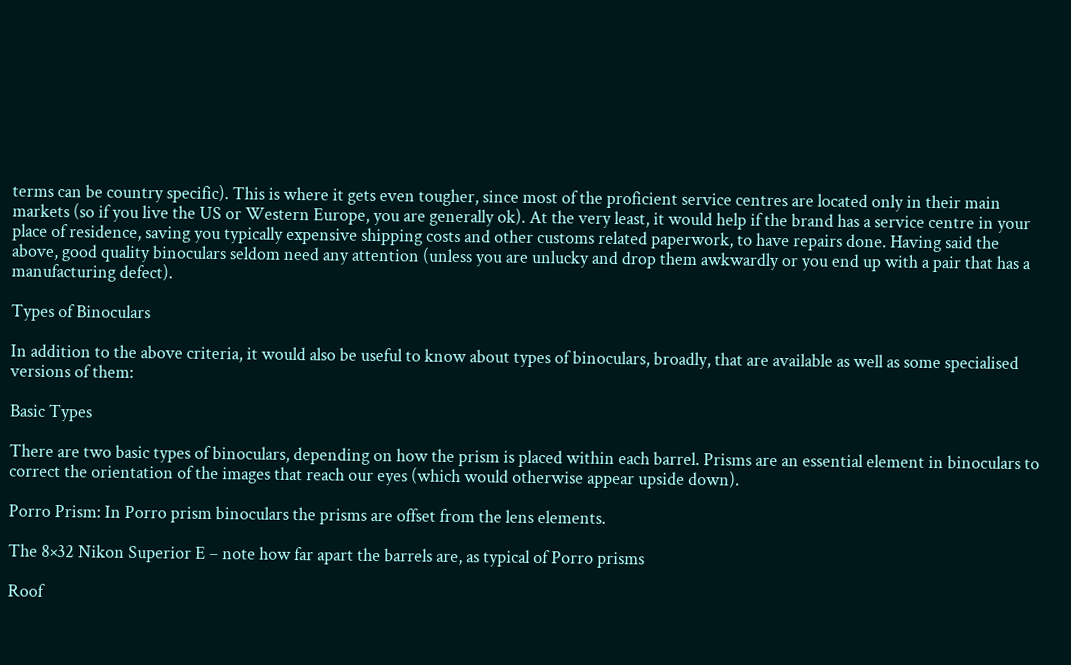terms can be country specific). This is where it gets even tougher, since most of the proficient service centres are located only in their main markets (so if you live the US or Western Europe, you are generally ok). At the very least, it would help if the brand has a service centre in your place of residence, saving you typically expensive shipping costs and other customs related paperwork, to have repairs done. Having said the above, good quality binoculars seldom need any attention (unless you are unlucky and drop them awkwardly or you end up with a pair that has a manufacturing defect).

Types of Binoculars

In addition to the above criteria, it would also be useful to know about types of binoculars, broadly, that are available as well as some specialised versions of them:

Basic Types

There are two basic types of binoculars, depending on how the prism is placed within each barrel. Prisms are an essential element in binoculars to correct the orientation of the images that reach our eyes (which would otherwise appear upside down).

Porro Prism: In Porro prism binoculars the prisms are offset from the lens elements.

The 8×32 Nikon Superior E – note how far apart the barrels are, as typical of Porro prisms

Roof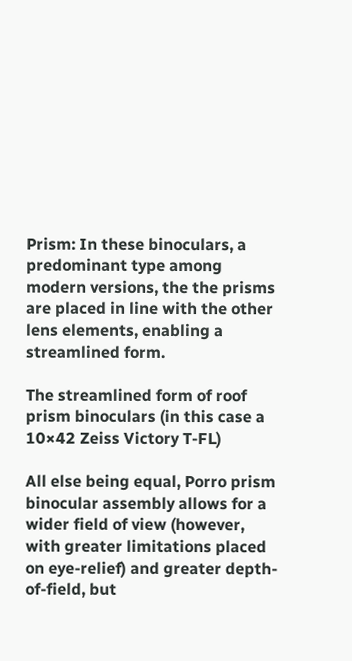Prism: In these binoculars, a predominant type among modern versions, the the prisms are placed in line with the other lens elements, enabling a streamlined form.

The streamlined form of roof prism binoculars (in this case a 10×42 Zeiss Victory T-FL)

All else being equal, Porro prism binocular assembly allows for a wider field of view (however, with greater limitations placed on eye-relief) and greater depth-of-field, but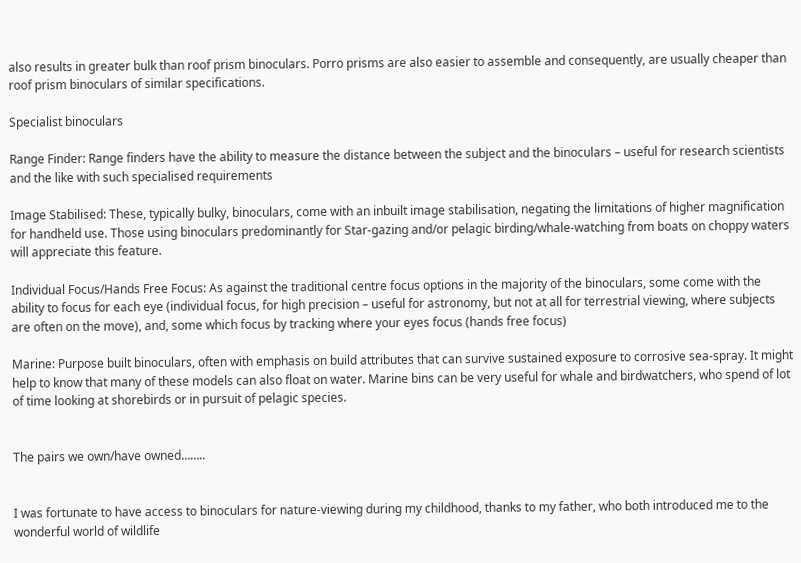also results in greater bulk than roof prism binoculars. Porro prisms are also easier to assemble and consequently, are usually cheaper than roof prism binoculars of similar specifications.

Specialist binoculars

Range Finder: Range finders have the ability to measure the distance between the subject and the binoculars – useful for research scientists and the like with such specialised requirements

Image Stabilised: These, typically bulky, binoculars, come with an inbuilt image stabilisation, negating the limitations of higher magnification for handheld use. Those using binoculars predominantly for Star-gazing and/or pelagic birding/whale-watching from boats on choppy waters will appreciate this feature.

Individual Focus/Hands Free Focus: As against the traditional centre focus options in the majority of the binoculars, some come with the ability to focus for each eye (individual focus, for high precision – useful for astronomy, but not at all for terrestrial viewing, where subjects are often on the move), and, some which focus by tracking where your eyes focus (hands free focus)

Marine: Purpose built binoculars, often with emphasis on build attributes that can survive sustained exposure to corrosive sea-spray. It might help to know that many of these models can also float on water. Marine bins can be very useful for whale and birdwatchers, who spend of lot of time looking at shorebirds or in pursuit of pelagic species.


The pairs we own/have owned……..


I was fortunate to have access to binoculars for nature-viewing during my childhood, thanks to my father, who both introduced me to the wonderful world of wildlife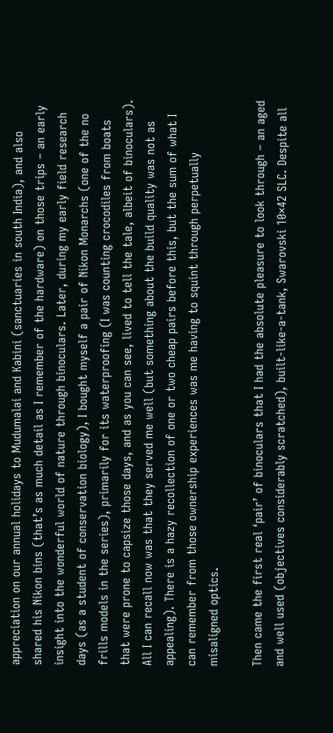appreciation on our annual holidays to Mudumalai and Kabini (sanctuaries in south India), and also shared his Nikon bins (that’s as much detail as I remember of the hardware) on those trips – an early insight into the wonderful world of nature through binoculars. Later, during my early field research days (as a student of conservation biology), I bought myself a pair of Nikon Monarchs (one of the no frills models in the series), primarily for its waterproofing (I was counting crocodiles from boats that were prone to capsize those days, and as you can see, lived to tell the tale, albeit of binoculars). All I can recall now was that they served me well (but something about the build quality was not as appealing). There is a hazy recollection of one or two cheap pairs before this, but the sum of what I can remember from those ownership experiences was me having to squint through perpetually misaligned optics.

Then came the first real ‘pair’ of binoculars that I had the absolute pleasure to look through – an aged and well used (objectives considerably scratched), built-like-a-tank, Swarovski 10×42 SLC. Despite all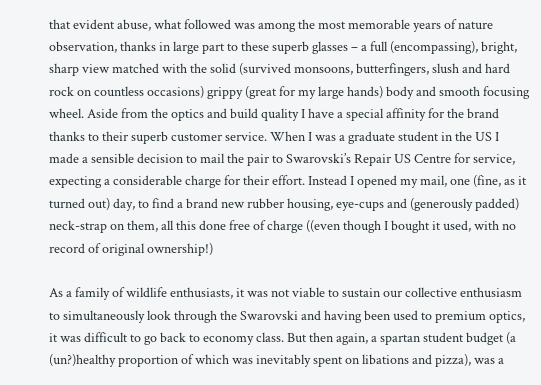that evident abuse, what followed was among the most memorable years of nature observation, thanks in large part to these superb glasses – a full (encompassing), bright, sharp view matched with the solid (survived monsoons, butterfingers, slush and hard rock on countless occasions) grippy (great for my large hands) body and smooth focusing wheel. Aside from the optics and build quality I have a special affinity for the brand thanks to their superb customer service. When I was a graduate student in the US I made a sensible decision to mail the pair to Swarovski’s Repair US Centre for service, expecting a considerable charge for their effort. Instead I opened my mail, one (fine, as it turned out) day, to find a brand new rubber housing, eye-cups and (generously padded) neck-strap on them, all this done free of charge ((even though I bought it used, with no record of original ownership!)

As a family of wildlife enthusiasts, it was not viable to sustain our collective enthusiasm to simultaneously look through the Swarovski and having been used to premium optics, it was difficult to go back to economy class. But then again, a spartan student budget (a (un?)healthy proportion of which was inevitably spent on libations and pizza), was a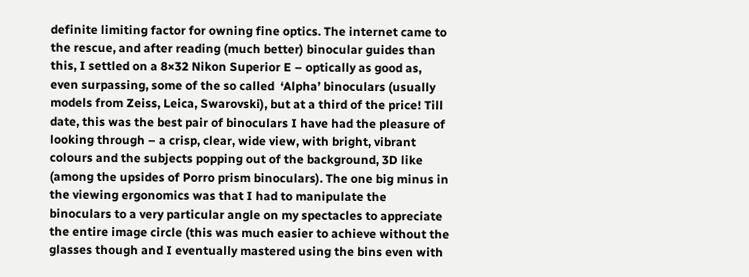definite limiting factor for owning fine optics. The internet came to the rescue, and after reading (much better) binocular guides than this, I settled on a 8×32 Nikon Superior E – optically as good as, even surpassing, some of the so called  ‘Alpha’ binoculars (usually models from Zeiss, Leica, Swarovski), but at a third of the price! Till date, this was the best pair of binoculars I have had the pleasure of looking through – a crisp, clear, wide view, with bright, vibrant colours and the subjects popping out of the background, 3D like (among the upsides of Porro prism binoculars). The one big minus in the viewing ergonomics was that I had to manipulate the binoculars to a very particular angle on my spectacles to appreciate the entire image circle (this was much easier to achieve without the glasses though and I eventually mastered using the bins even with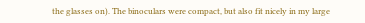the glasses on). The binoculars were compact, but also fit nicely in my large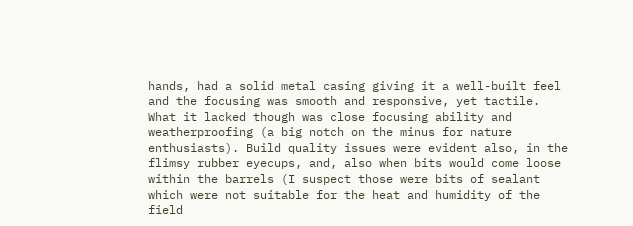hands, had a solid metal casing giving it a well-built feel and the focusing was smooth and responsive, yet tactile.  What it lacked though was close focusing ability and weatherproofing (a big notch on the minus for nature enthusiasts). Build quality issues were evident also, in the flimsy rubber eyecups, and, also when bits would come loose within the barrels (I suspect those were bits of sealant which were not suitable for the heat and humidity of the field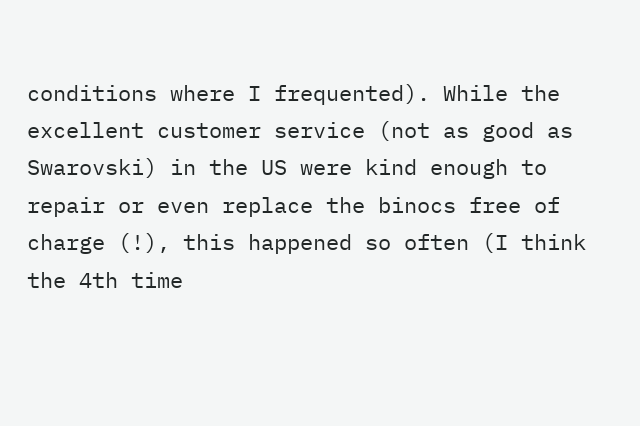conditions where I frequented). While the excellent customer service (not as good as Swarovski) in the US were kind enough to repair or even replace the binocs free of charge (!), this happened so often (I think the 4th time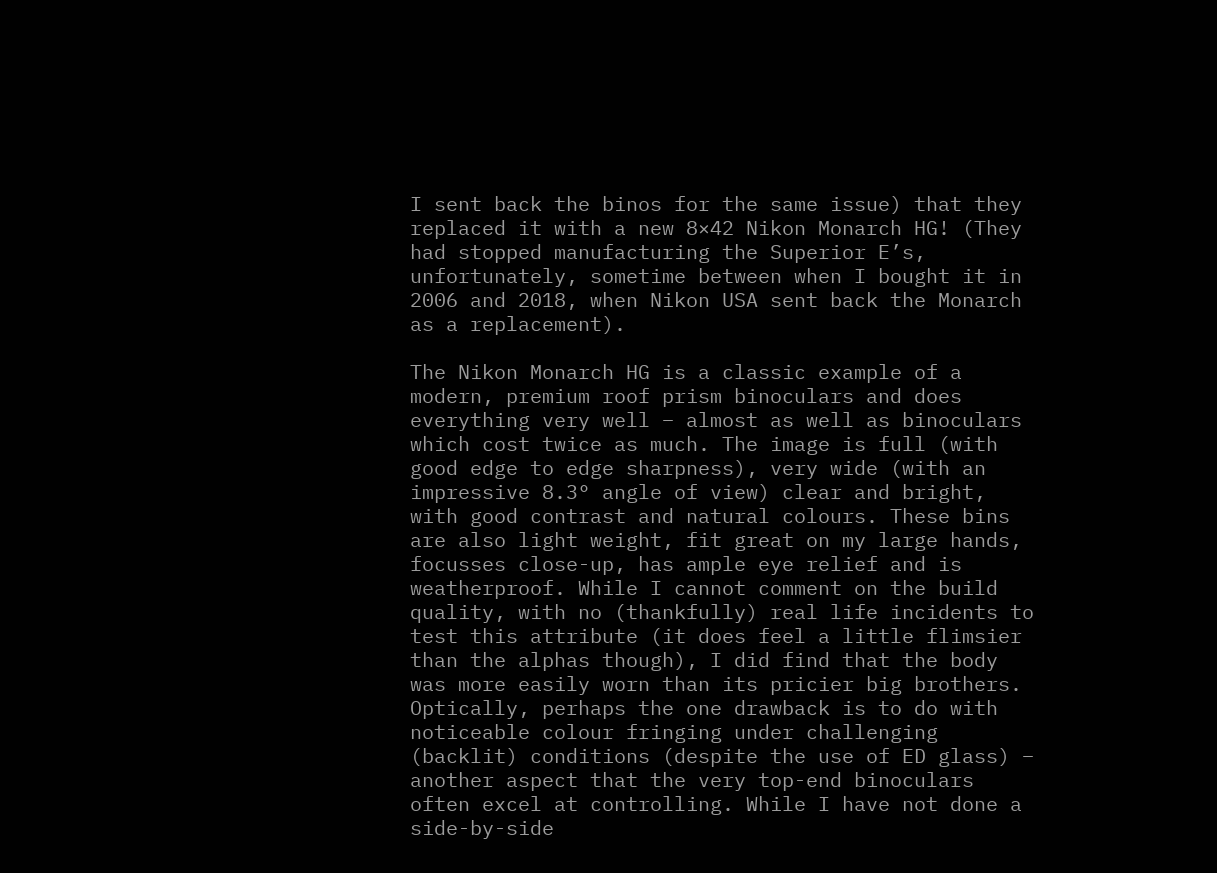I sent back the binos for the same issue) that they replaced it with a new 8×42 Nikon Monarch HG! (They had stopped manufacturing the Superior E’s, unfortunately, sometime between when I bought it in 2006 and 2018, when Nikon USA sent back the Monarch as a replacement).

The Nikon Monarch HG is a classic example of a modern, premium roof prism binoculars and does everything very well – almost as well as binoculars which cost twice as much. The image is full (with good edge to edge sharpness), very wide (with an impressive 8.3° angle of view) clear and bright, with good contrast and natural colours. These bins are also light weight, fit great on my large hands, focusses close-up, has ample eye relief and is weatherproof. While I cannot comment on the build quality, with no (thankfully) real life incidents to test this attribute (it does feel a little flimsier than the alphas though), I did find that the body was more easily worn than its pricier big brothers. Optically, perhaps the one drawback is to do with noticeable colour fringing under challenging (backlit) conditions (despite the use of ED glass) – another aspect that the very top-end binoculars often excel at controlling. While I have not done a side-by-side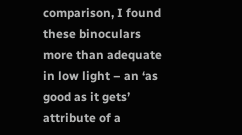comparison, I found these binoculars more than adequate in low light – an ‘as good as it gets’ attribute of a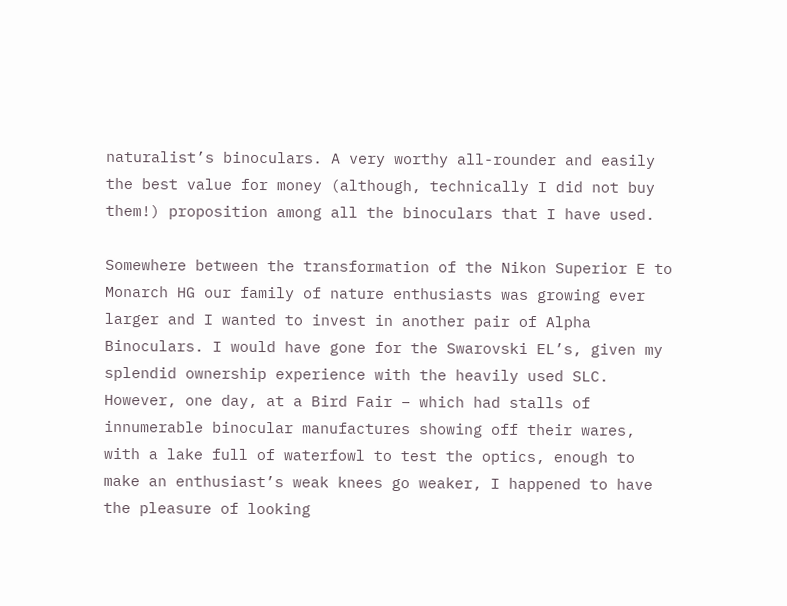naturalist’s binoculars. A very worthy all-rounder and easily the best value for money (although, technically I did not buy them!) proposition among all the binoculars that I have used.

Somewhere between the transformation of the Nikon Superior E to Monarch HG our family of nature enthusiasts was growing ever larger and I wanted to invest in another pair of Alpha Binoculars. I would have gone for the Swarovski EL’s, given my splendid ownership experience with the heavily used SLC. However, one day, at a Bird Fair – which had stalls of innumerable binocular manufactures showing off their wares, with a lake full of waterfowl to test the optics, enough to make an enthusiast’s weak knees go weaker, I happened to have the pleasure of looking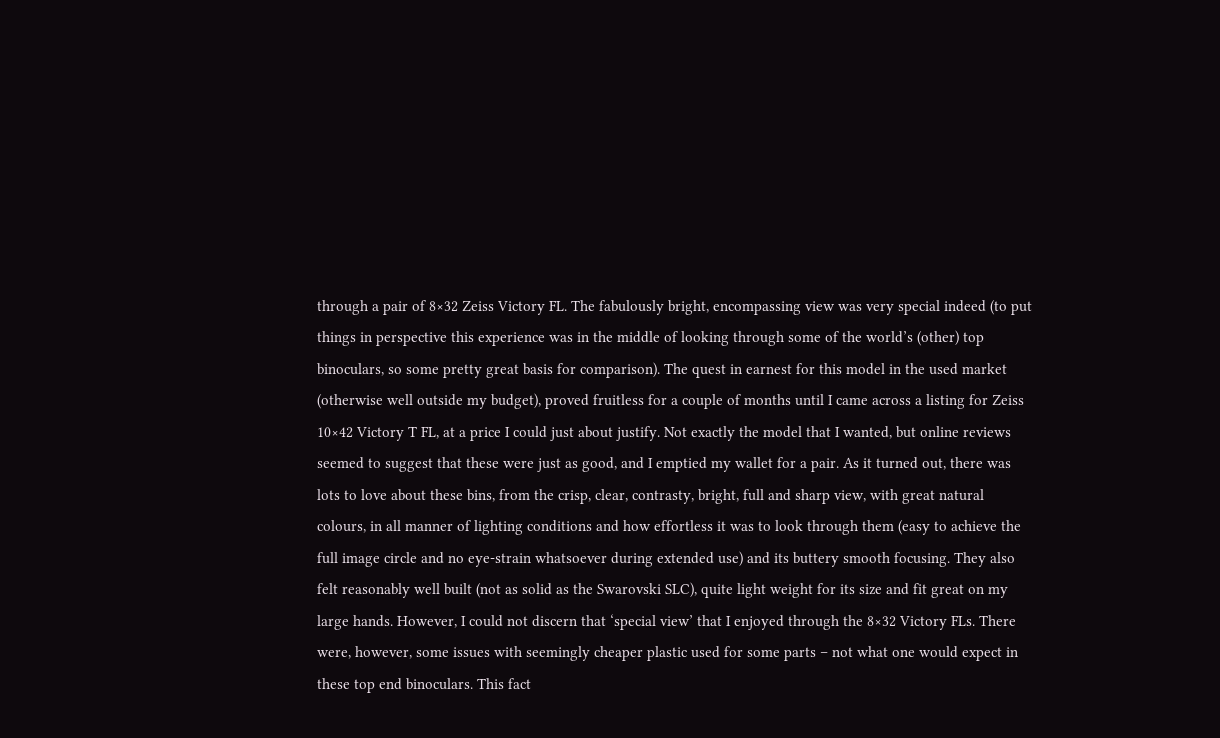through a pair of 8×32 Zeiss Victory FL. The fabulously bright, encompassing view was very special indeed (to put things in perspective this experience was in the middle of looking through some of the world’s (other) top binoculars, so some pretty great basis for comparison). The quest in earnest for this model in the used market (otherwise well outside my budget), proved fruitless for a couple of months until I came across a listing for Zeiss 10×42 Victory T FL, at a price I could just about justify. Not exactly the model that I wanted, but online reviews seemed to suggest that these were just as good, and I emptied my wallet for a pair. As it turned out, there was lots to love about these bins, from the crisp, clear, contrasty, bright, full and sharp view, with great natural colours, in all manner of lighting conditions and how effortless it was to look through them (easy to achieve the full image circle and no eye-strain whatsoever during extended use) and its buttery smooth focusing. They also felt reasonably well built (not as solid as the Swarovski SLC), quite light weight for its size and fit great on my large hands. However, I could not discern that ‘special view’ that I enjoyed through the 8×32 Victory FLs. There were, however, some issues with seemingly cheaper plastic used for some parts – not what one would expect in these top end binoculars. This fact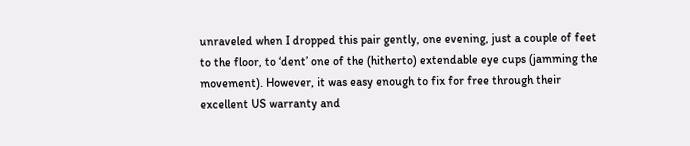unraveled when I dropped this pair gently, one evening, just a couple of feet to the floor, to ‘dent’ one of the (hitherto) extendable eye cups (jamming the movement). However, it was easy enough to fix for free through their excellent US warranty and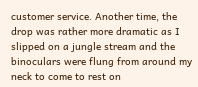customer service. Another time, the drop was rather more dramatic as I slipped on a jungle stream and the binoculars were flung from around my neck to come to rest on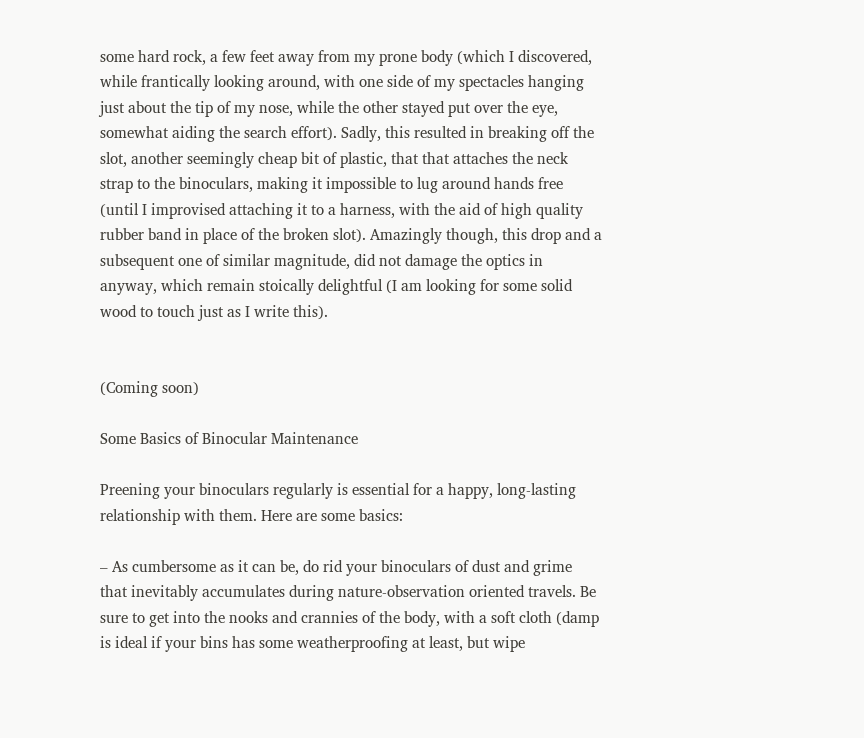some hard rock, a few feet away from my prone body (which I discovered, while frantically looking around, with one side of my spectacles hanging just about the tip of my nose, while the other stayed put over the eye, somewhat aiding the search effort). Sadly, this resulted in breaking off the slot, another seemingly cheap bit of plastic, that that attaches the neck strap to the binoculars, making it impossible to lug around hands free (until I improvised attaching it to a harness, with the aid of high quality rubber band in place of the broken slot). Amazingly though, this drop and a subsequent one of similar magnitude, did not damage the optics in anyway, which remain stoically delightful (I am looking for some solid wood to touch just as I write this).


(Coming soon)

Some Basics of Binocular Maintenance

Preening your binoculars regularly is essential for a happy, long-lasting relationship with them. Here are some basics:

– As cumbersome as it can be, do rid your binoculars of dust and grime that inevitably accumulates during nature-observation oriented travels. Be sure to get into the nooks and crannies of the body, with a soft cloth (damp is ideal if your bins has some weatherproofing at least, but wipe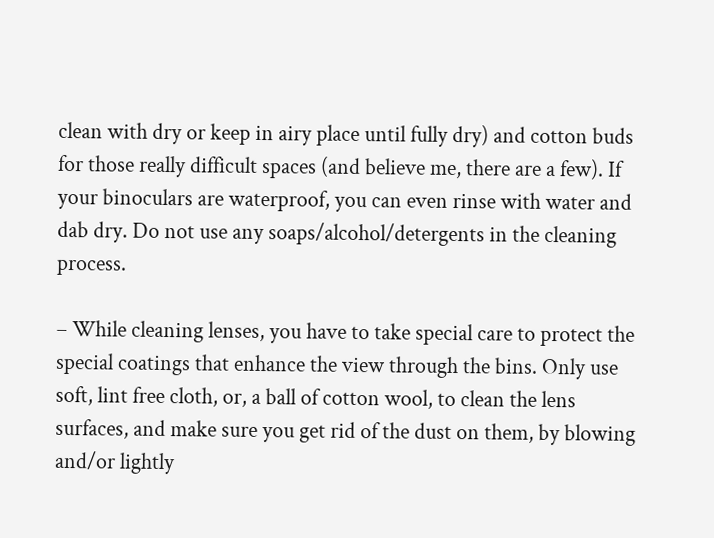clean with dry or keep in airy place until fully dry) and cotton buds for those really difficult spaces (and believe me, there are a few). If your binoculars are waterproof, you can even rinse with water and dab dry. Do not use any soaps/alcohol/detergents in the cleaning process.

– While cleaning lenses, you have to take special care to protect the special coatings that enhance the view through the bins. Only use soft, lint free cloth, or, a ball of cotton wool, to clean the lens surfaces, and make sure you get rid of the dust on them, by blowing and/or lightly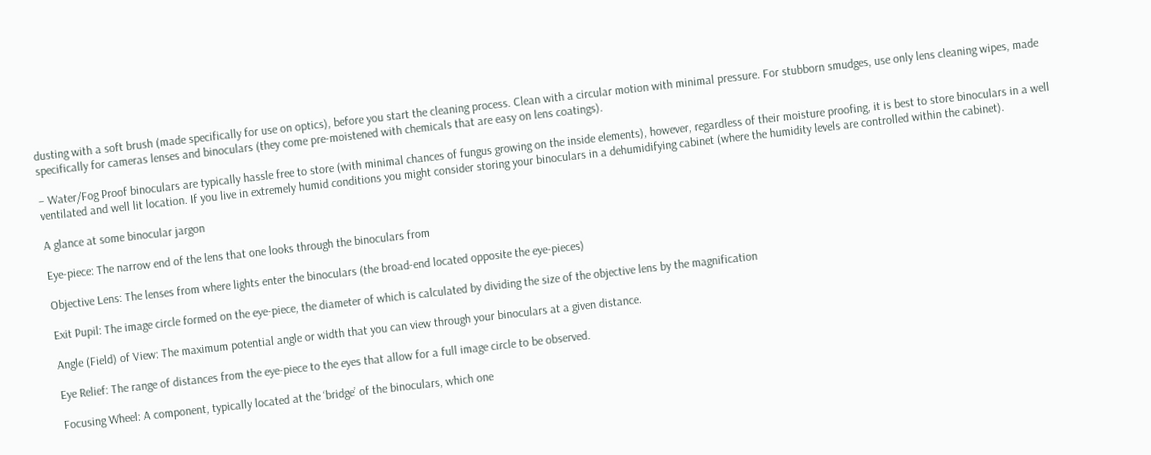dusting with a soft brush (made specifically for use on optics), before you start the cleaning process. Clean with a circular motion with minimal pressure. For stubborn smudges, use only lens cleaning wipes, made specifically for cameras lenses and binoculars (they come pre-moistened with chemicals that are easy on lens coatings).

– Water/Fog Proof binoculars are typically hassle free to store (with minimal chances of fungus growing on the inside elements), however, regardless of their moisture proofing, it is best to store binoculars in a well ventilated and well lit location. If you live in extremely humid conditions you might consider storing your binoculars in a dehumidifying cabinet (where the humidity levels are controlled within the cabinet).

A glance at some binocular jargon

Eye-piece: The narrow end of the lens that one looks through the binoculars from

Objective Lens: The lenses from where lights enter the binoculars (the broad-end located opposite the eye-pieces)

Exit Pupil: The image circle formed on the eye-piece, the diameter of which is calculated by dividing the size of the objective lens by the magnification

Angle (Field) of View: The maximum potential angle or width that you can view through your binoculars at a given distance.

Eye Relief: The range of distances from the eye-piece to the eyes that allow for a full image circle to be observed.

Focusing Wheel: A component, typically located at the ‘bridge’ of the binoculars, which one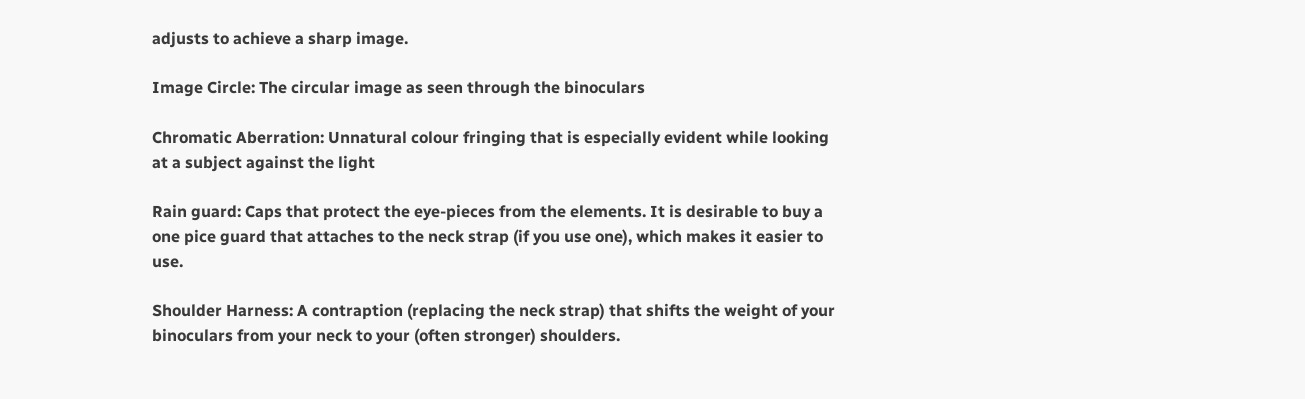adjusts to achieve a sharp image.

Image Circle: The circular image as seen through the binoculars

Chromatic Aberration: Unnatural colour fringing that is especially evident while looking at a subject against the light

Rain guard: Caps that protect the eye-pieces from the elements. It is desirable to buy a one pice guard that attaches to the neck strap (if you use one), which makes it easier to use.

Shoulder Harness: A contraption (replacing the neck strap) that shifts the weight of your binoculars from your neck to your (often stronger) shoulders.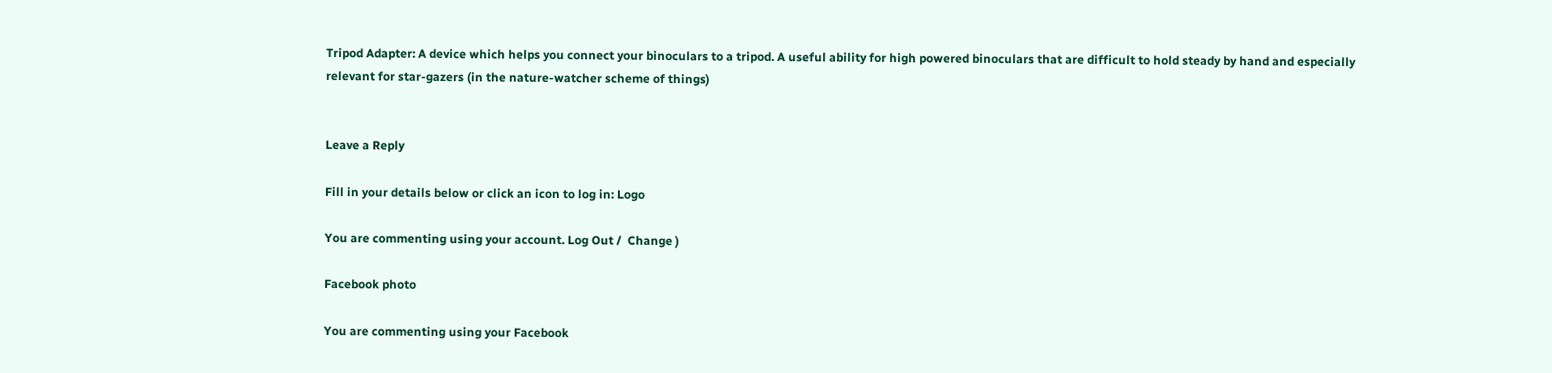Tripod Adapter: A device which helps you connect your binoculars to a tripod. A useful ability for high powered binoculars that are difficult to hold steady by hand and especially relevant for star-gazers (in the nature-watcher scheme of things)


Leave a Reply

Fill in your details below or click an icon to log in: Logo

You are commenting using your account. Log Out /  Change )

Facebook photo

You are commenting using your Facebook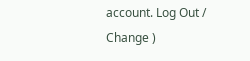account. Log Out /  Change )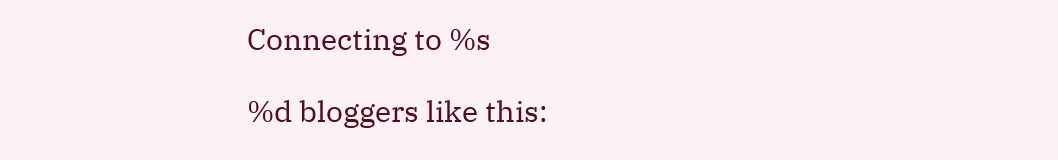Connecting to %s

%d bloggers like this: